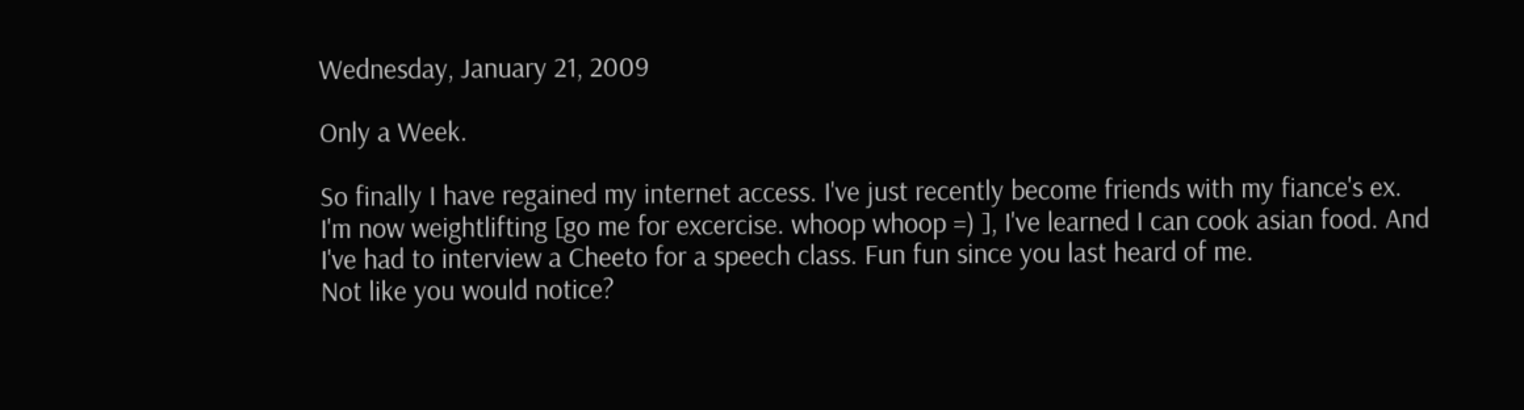Wednesday, January 21, 2009

Only a Week.

So finally I have regained my internet access. I've just recently become friends with my fiance's ex. I'm now weightlifting [go me for excercise. whoop whoop =) ], I've learned I can cook asian food. And I've had to interview a Cheeto for a speech class. Fun fun since you last heard of me.
Not like you would notice?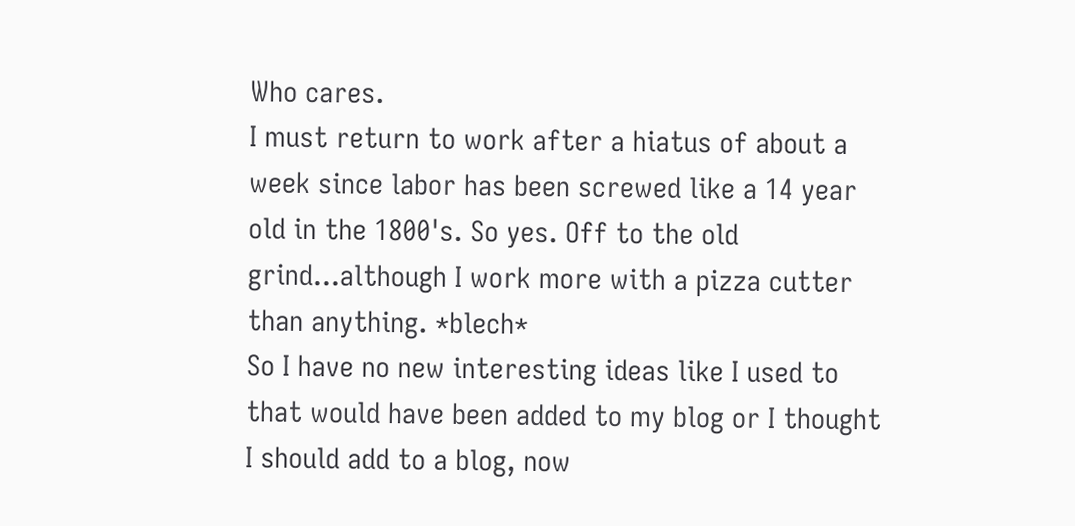Who cares.
I must return to work after a hiatus of about a week since labor has been screwed like a 14 year old in the 1800's. So yes. Off to the old grind...although I work more with a pizza cutter than anything. *blech*
So I have no new interesting ideas like I used to that would have been added to my blog or I thought I should add to a blog, now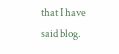that I have said blog.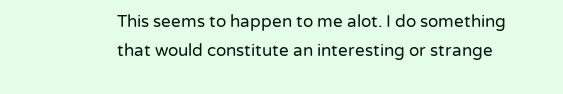This seems to happen to me alot. I do something that would constitute an interesting or strange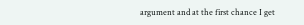argument and at the first chance I get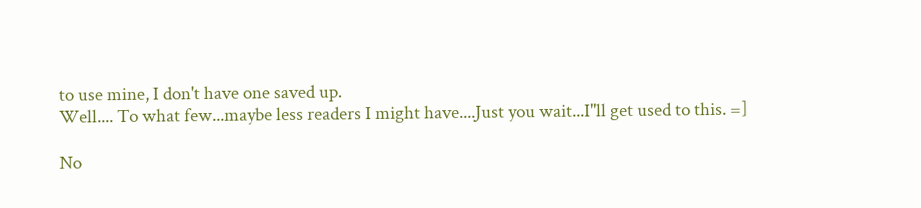to use mine, I don't have one saved up.
Well.... To what few...maybe less readers I might have....Just you wait...I"ll get used to this. =]

No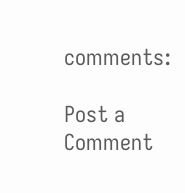comments:

Post a Comment